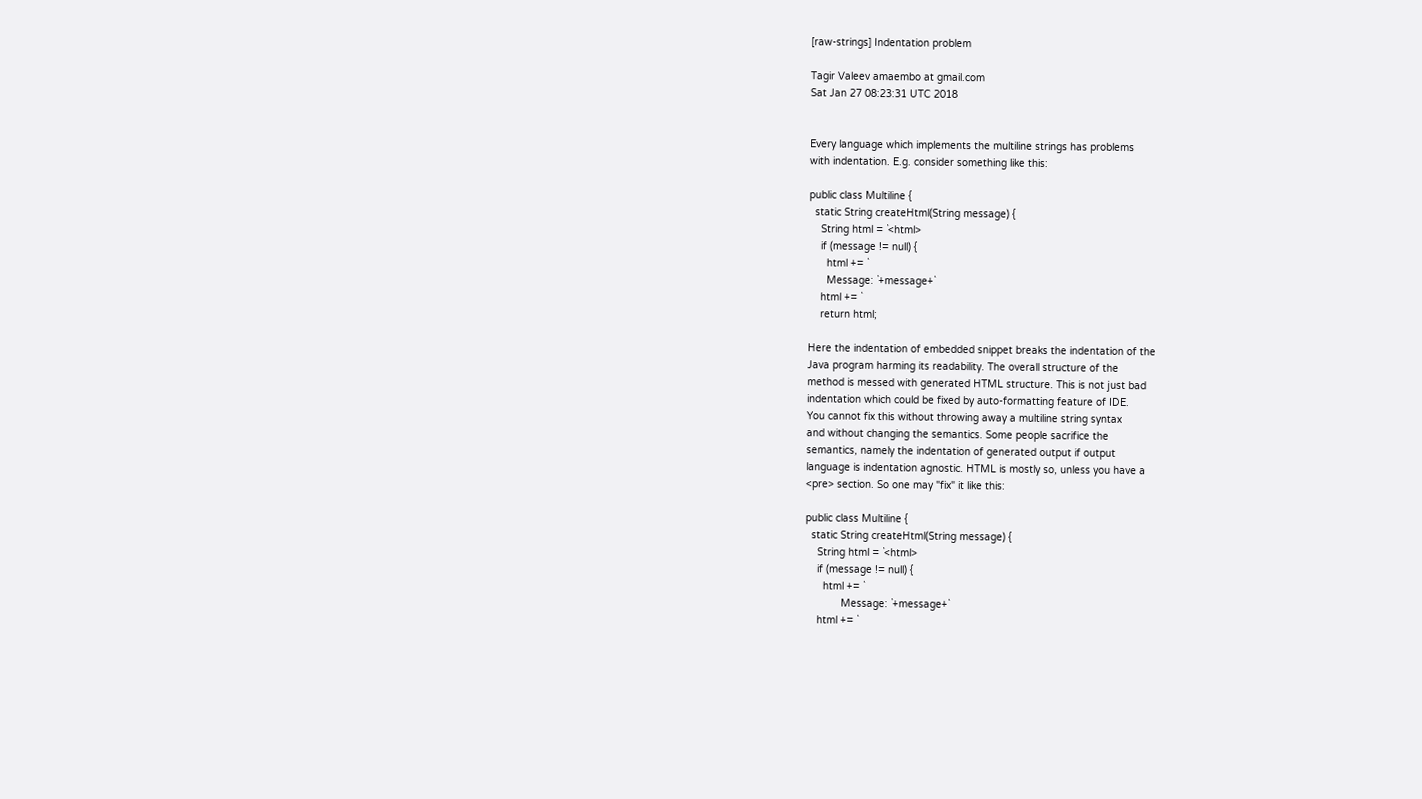[raw-strings] Indentation problem

Tagir Valeev amaembo at gmail.com
Sat Jan 27 08:23:31 UTC 2018


Every language which implements the multiline strings has problems
with indentation. E.g. consider something like this:

public class Multiline {
  static String createHtml(String message) {
    String html = `<html>
    if (message != null) {
      html += `
      Message: `+message+`
    html += `
    return html;

Here the indentation of embedded snippet breaks the indentation of the
Java program harming its readability. The overall structure of the
method is messed with generated HTML structure. This is not just bad
indentation which could be fixed by auto-formatting feature of IDE.
You cannot fix this without throwing away a multiline string syntax
and without changing the semantics. Some people sacrifice the
semantics, namely the indentation of generated output if output
language is indentation agnostic. HTML is mostly so, unless you have a
<pre> section. So one may "fix" it like this:

public class Multiline {
  static String createHtml(String message) {
    String html = `<html>
    if (message != null) {
      html += `
            Message: `+message+`
    html += `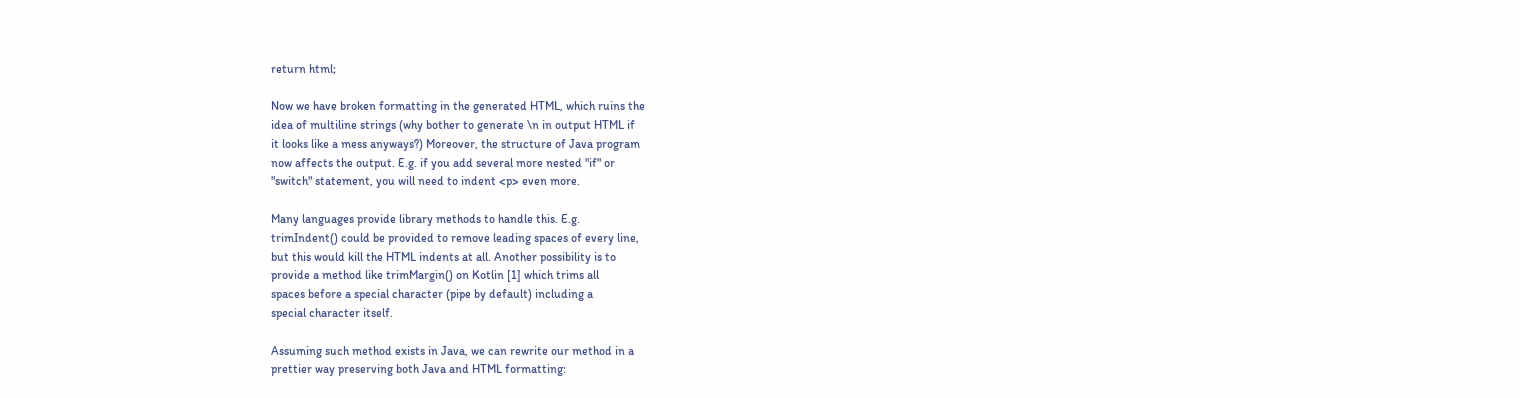return html;

Now we have broken formatting in the generated HTML, which ruins the
idea of multiline strings (why bother to generate \n in output HTML if
it looks like a mess anyways?) Moreover, the structure of Java program
now affects the output. E.g. if you add several more nested "if" or
"switch" statement, you will need to indent <p> even more.

Many languages provide library methods to handle this. E.g.
trimIndent() could be provided to remove leading spaces of every line,
but this would kill the HTML indents at all. Another possibility is to
provide a method like trimMargin() on Kotlin [1] which trims all
spaces before a special character (pipe by default) including a
special character itself.

Assuming such method exists in Java, we can rewrite our method in a
prettier way preserving both Java and HTML formatting: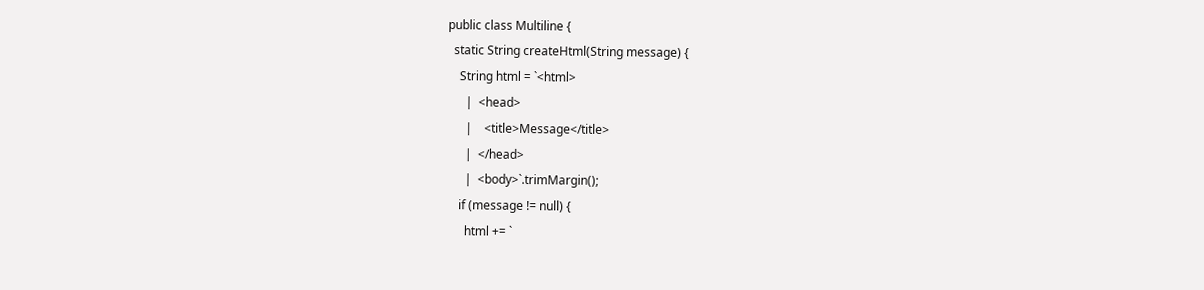public class Multiline {
  static String createHtml(String message) {
    String html = `<html>
      |  <head>
      |    <title>Message</title>
      |  </head>
      |  <body>`.trimMargin();
    if (message != null) {
      html += `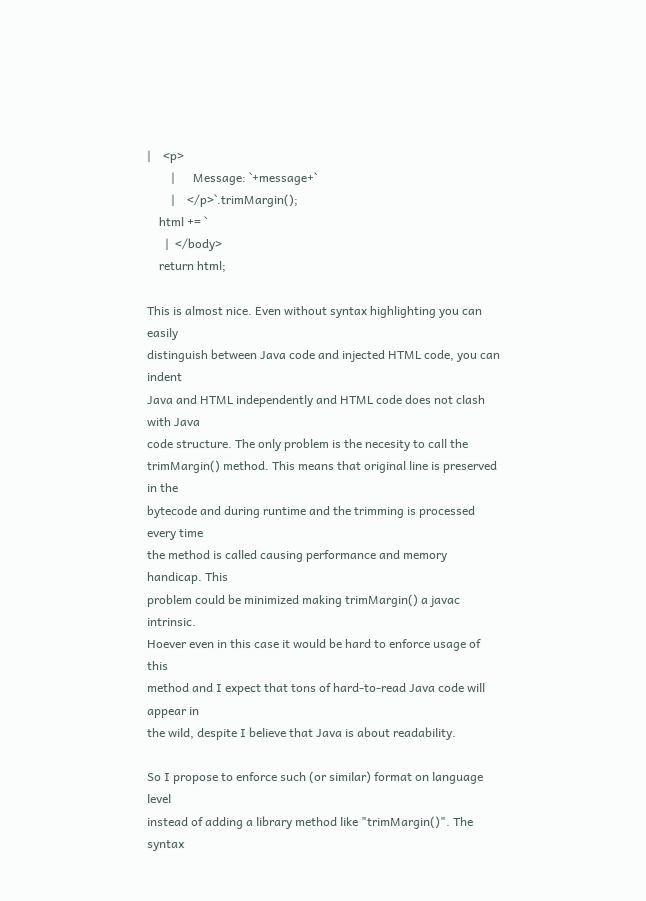|    <p>
        |      Message: `+message+`
        |    </p>`.trimMargin();
    html += `
      |  </body>
    return html;

This is almost nice. Even without syntax highlighting you can easily
distinguish between Java code and injected HTML code, you can indent
Java and HTML independently and HTML code does not clash with Java
code structure. The only problem is the necesity to call the
trimMargin() method. This means that original line is preserved in the
bytecode and during runtime and the trimming is processed every time
the method is called causing performance and memory handicap. This
problem could be minimized making trimMargin() a javac intrinsic.
Hoever even in this case it would be hard to enforce usage of this
method and I expect that tons of hard-to-read Java code will appear in
the wild, despite I believe that Java is about readability.

So I propose to enforce such (or similar) format on language level
instead of adding a library method like "trimMargin()". The syntax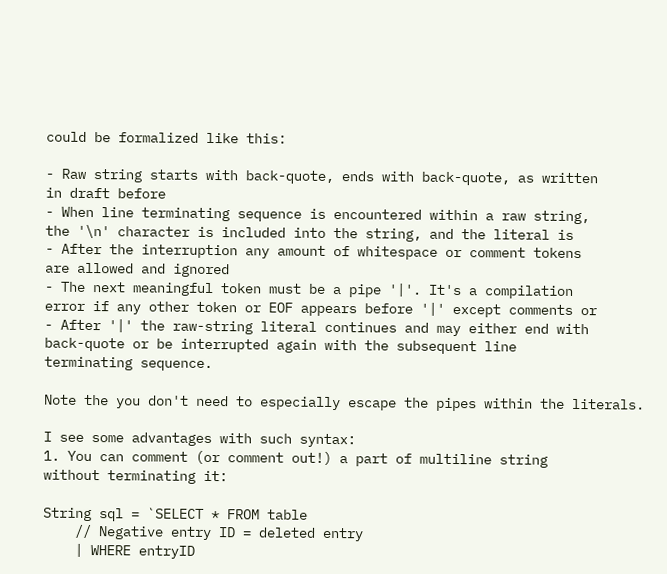could be formalized like this:

- Raw string starts with back-quote, ends with back-quote, as written
in draft before
- When line terminating sequence is encountered within a raw string,
the '\n' character is included into the string, and the literal is
- After the interruption any amount of whitespace or comment tokens
are allowed and ignored
- The next meaningful token must be a pipe '|'. It's a compilation
error if any other token or EOF appears before '|' except comments or
- After '|' the raw-string literal continues and may either end with
back-quote or be interrupted again with the subsequent line
terminating sequence.

Note the you don't need to especially escape the pipes within the literals.

I see some advantages with such syntax:
1. You can comment (or comment out!) a part of multiline string
without terminating it:

String sql = `SELECT * FROM table
    // Negative entry ID = deleted entry
    | WHERE entryID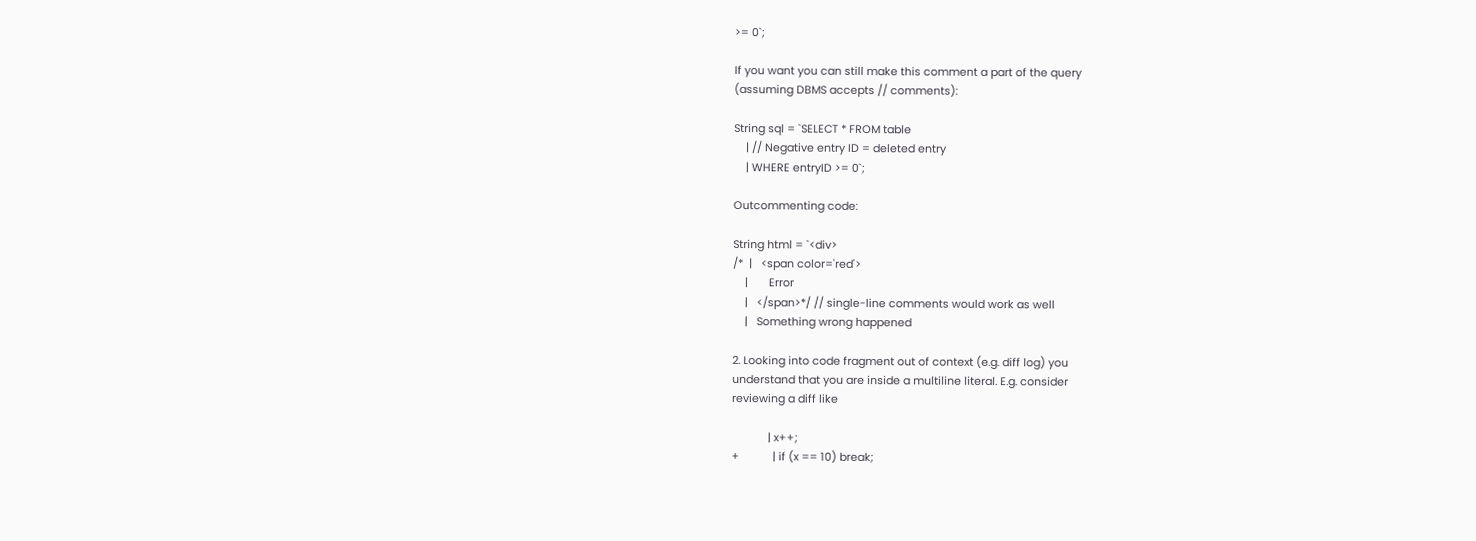>= 0`;

If you want you can still make this comment a part of the query
(assuming DBMS accepts // comments):

String sql = `SELECT * FROM table
    | // Negative entry ID = deleted entry
    | WHERE entryID >= 0`;

Outcommenting code:

String html = `<div>
/*  |   <span color='red'>
    |       Error
    |   </span>*/ // single-line comments would work as well
    |   Something wrong happened

2. Looking into code fragment out of context (e.g. diff log) you
understand that you are inside a multiline literal. E.g. consider
reviewing a diff like

            | x++;
+           | if (x == 10) break;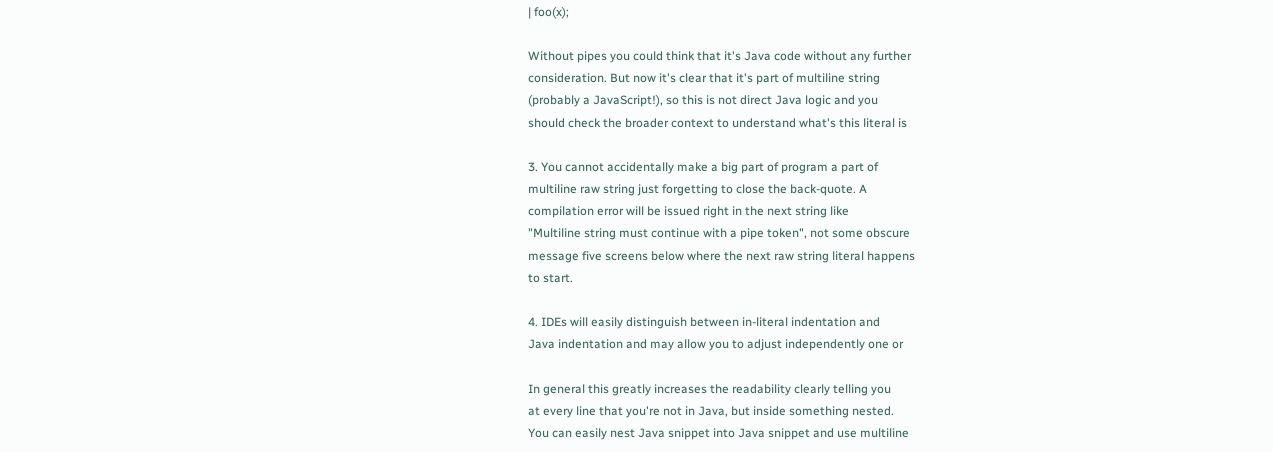| foo(x);

Without pipes you could think that it's Java code without any further
consideration. But now it's clear that it's part of multiline string
(probably a JavaScript!), so this is not direct Java logic and you
should check the broader context to understand what's this literal is

3. You cannot accidentally make a big part of program a part of
multiline raw string just forgetting to close the back-quote. A
compilation error will be issued right in the next string like
"Multiline string must continue with a pipe token", not some obscure
message five screens below where the next raw string literal happens
to start.

4. IDEs will easily distinguish between in-literal indentation and
Java indentation and may allow you to adjust independently one or

In general this greatly increases the readability clearly telling you
at every line that you're not in Java, but inside something nested.
You can easily nest Java snippet into Java snippet and use multiline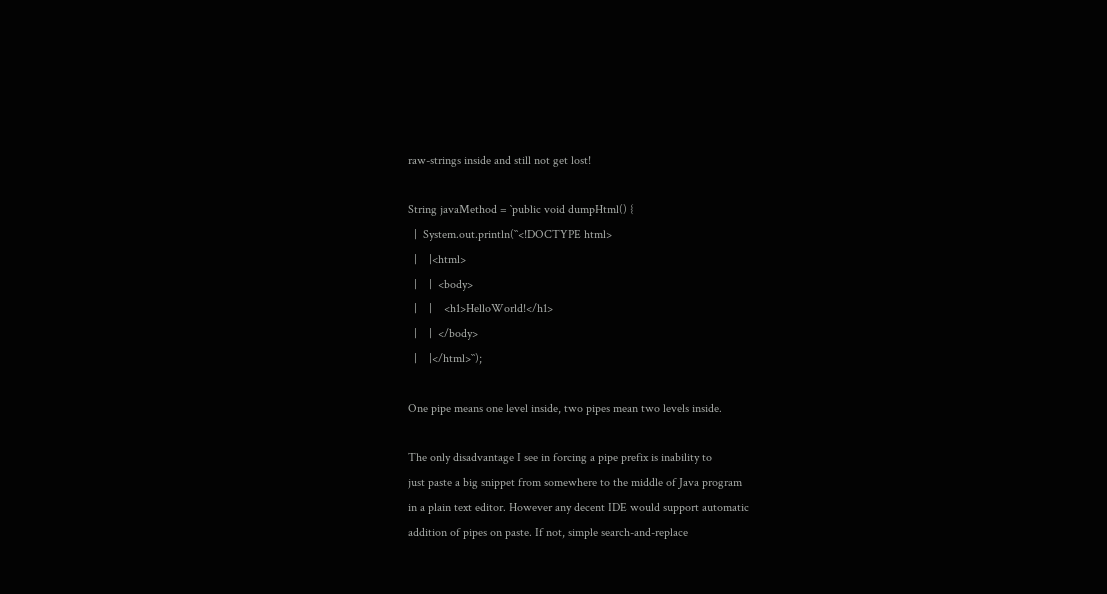raw-strings inside and still not get lost!

String javaMethod = `public void dumpHtml() {
  |  System.out.println(``<!DOCTYPE html>
  |    |<html>
  |    |  <body>
  |    |    <h1>HelloWorld!</h1>
  |    |  </body>
  |    |</html>``);

One pipe means one level inside, two pipes mean two levels inside.

The only disadvantage I see in forcing a pipe prefix is inability to
just paste a big snippet from somewhere to the middle of Java program
in a plain text editor. However any decent IDE would support automatic
addition of pipes on paste. If not, simple search-and-replace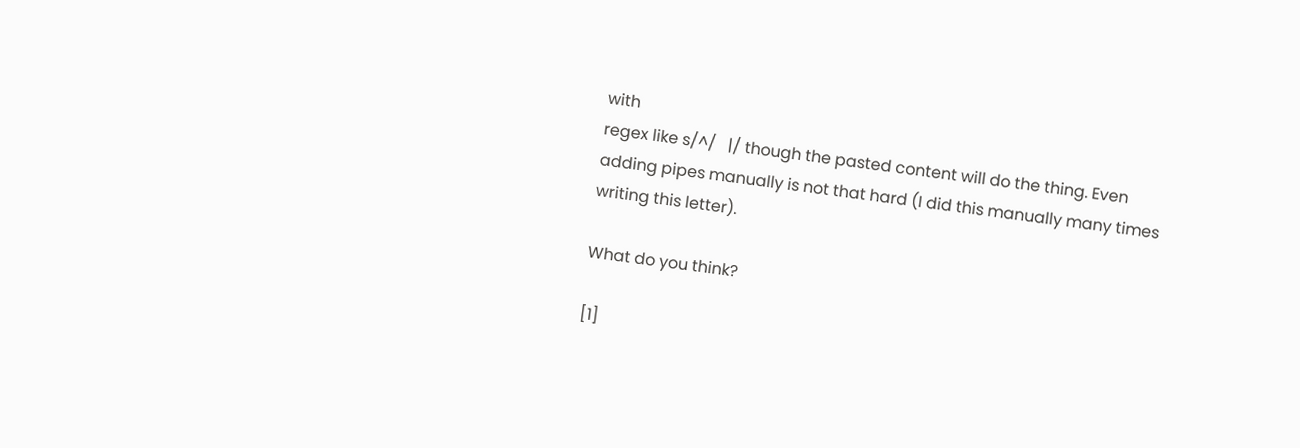with
regex like s/^/   |/ though the pasted content will do the thing. Even
adding pipes manually is not that hard (I did this manually many times
writing this letter).

What do you think?

[1]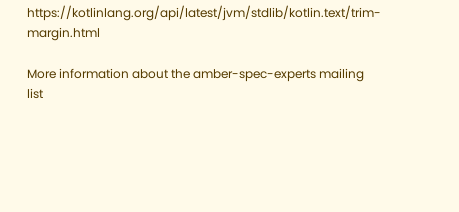https://kotlinlang.org/api/latest/jvm/stdlib/kotlin.text/trim-margin.html

More information about the amber-spec-experts mailing list